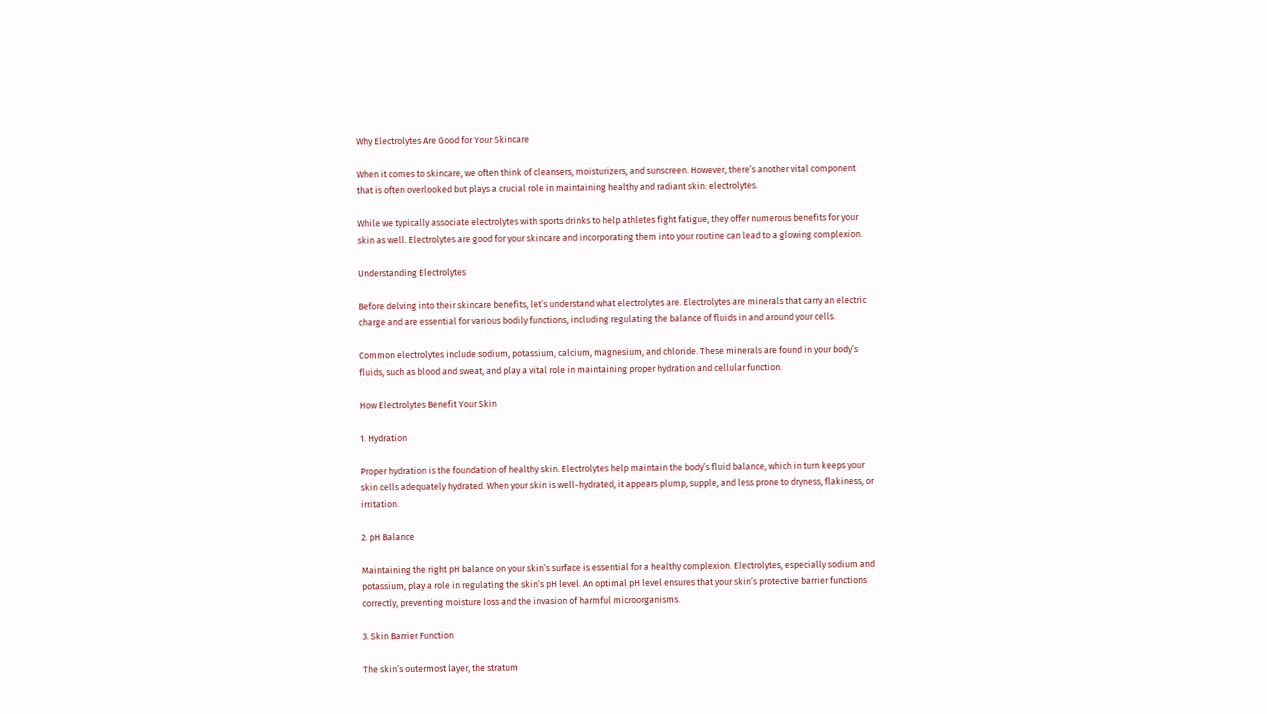Why Electrolytes Are Good for Your Skincare

When it comes to skincare, we often think of cleansers, moisturizers, and sunscreen. However, there’s another vital component that is often overlooked but plays a crucial role in maintaining healthy and radiant skin: electrolytes.

While we typically associate electrolytes with sports drinks to help athletes fight fatigue, they offer numerous benefits for your skin as well. Electrolytes are good for your skincare and incorporating them into your routine can lead to a glowing complexion.

Understanding Electrolytes

Before delving into their skincare benefits, let’s understand what electrolytes are. Electrolytes are minerals that carry an electric charge and are essential for various bodily functions, including regulating the balance of fluids in and around your cells.

Common electrolytes include sodium, potassium, calcium, magnesium, and chloride. These minerals are found in your body’s fluids, such as blood and sweat, and play a vital role in maintaining proper hydration and cellular function.

How Electrolytes Benefit Your Skin

1. Hydration

Proper hydration is the foundation of healthy skin. Electrolytes help maintain the body’s fluid balance, which in turn keeps your skin cells adequately hydrated. When your skin is well-hydrated, it appears plump, supple, and less prone to dryness, flakiness, or irritation.

2. pH Balance

Maintaining the right pH balance on your skin’s surface is essential for a healthy complexion. Electrolytes, especially sodium and potassium, play a role in regulating the skin’s pH level. An optimal pH level ensures that your skin’s protective barrier functions correctly, preventing moisture loss and the invasion of harmful microorganisms.

3. Skin Barrier Function

The skin’s outermost layer, the stratum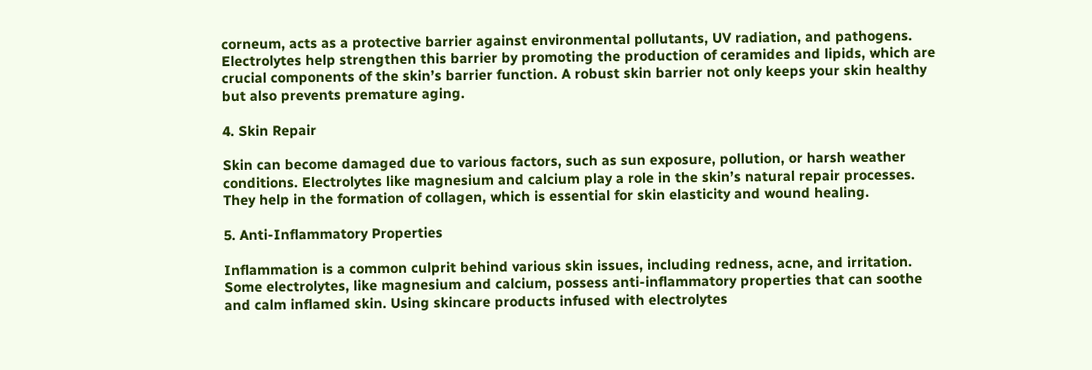corneum, acts as a protective barrier against environmental pollutants, UV radiation, and pathogens. Electrolytes help strengthen this barrier by promoting the production of ceramides and lipids, which are crucial components of the skin’s barrier function. A robust skin barrier not only keeps your skin healthy but also prevents premature aging.

4. Skin Repair

Skin can become damaged due to various factors, such as sun exposure, pollution, or harsh weather conditions. Electrolytes like magnesium and calcium play a role in the skin’s natural repair processes. They help in the formation of collagen, which is essential for skin elasticity and wound healing.

5. Anti-Inflammatory Properties

Inflammation is a common culprit behind various skin issues, including redness, acne, and irritation. Some electrolytes, like magnesium and calcium, possess anti-inflammatory properties that can soothe and calm inflamed skin. Using skincare products infused with electrolytes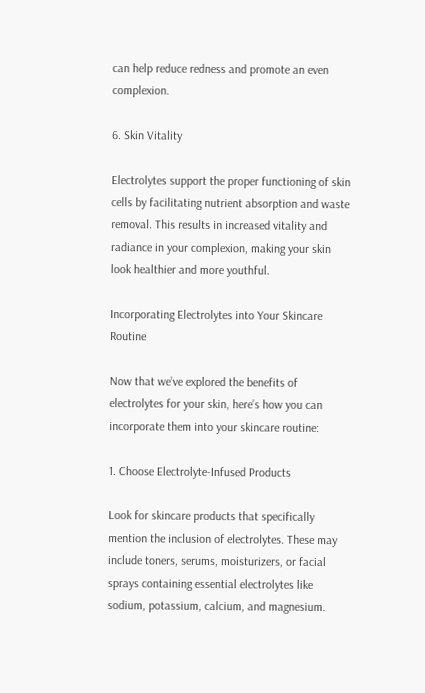can help reduce redness and promote an even complexion.

6. Skin Vitality

Electrolytes support the proper functioning of skin cells by facilitating nutrient absorption and waste removal. This results in increased vitality and radiance in your complexion, making your skin look healthier and more youthful.

Incorporating Electrolytes into Your Skincare Routine

Now that we’ve explored the benefits of electrolytes for your skin, here’s how you can incorporate them into your skincare routine:

1. Choose Electrolyte-Infused Products

Look for skincare products that specifically mention the inclusion of electrolytes. These may include toners, serums, moisturizers, or facial sprays containing essential electrolytes like sodium, potassium, calcium, and magnesium.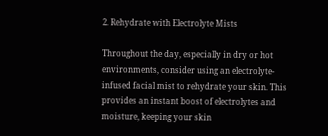2. Rehydrate with Electrolyte Mists

Throughout the day, especially in dry or hot environments, consider using an electrolyte-infused facial mist to rehydrate your skin. This provides an instant boost of electrolytes and moisture, keeping your skin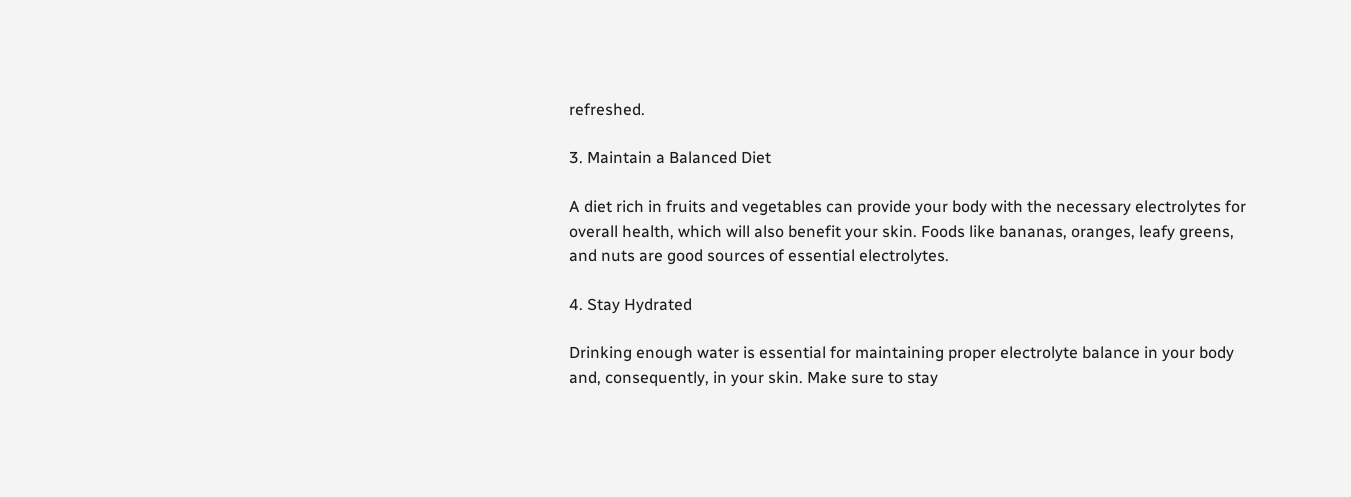refreshed.

3. Maintain a Balanced Diet

A diet rich in fruits and vegetables can provide your body with the necessary electrolytes for overall health, which will also benefit your skin. Foods like bananas, oranges, leafy greens, and nuts are good sources of essential electrolytes.

4. Stay Hydrated

Drinking enough water is essential for maintaining proper electrolyte balance in your body and, consequently, in your skin. Make sure to stay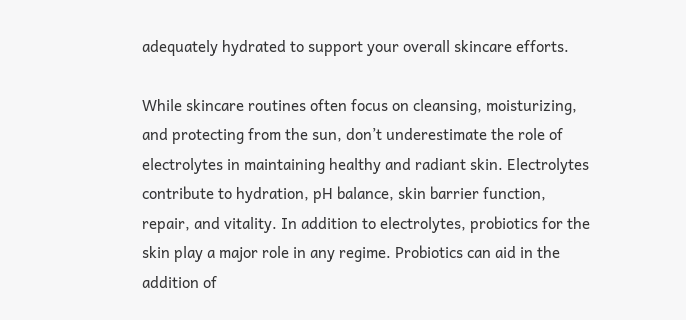adequately hydrated to support your overall skincare efforts.

While skincare routines often focus on cleansing, moisturizing, and protecting from the sun, don’t underestimate the role of electrolytes in maintaining healthy and radiant skin. Electrolytes contribute to hydration, pH balance, skin barrier function, repair, and vitality. In addition to electrolytes, probiotics for the skin play a major role in any regime. Probiotics can aid in the addition of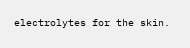electrolytes for the skin.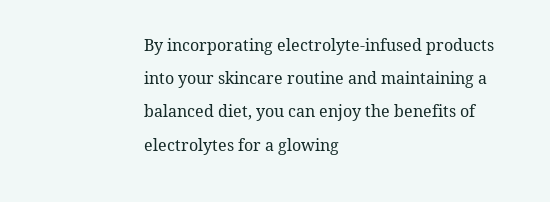By incorporating electrolyte-infused products into your skincare routine and maintaining a balanced diet, you can enjoy the benefits of electrolytes for a glowing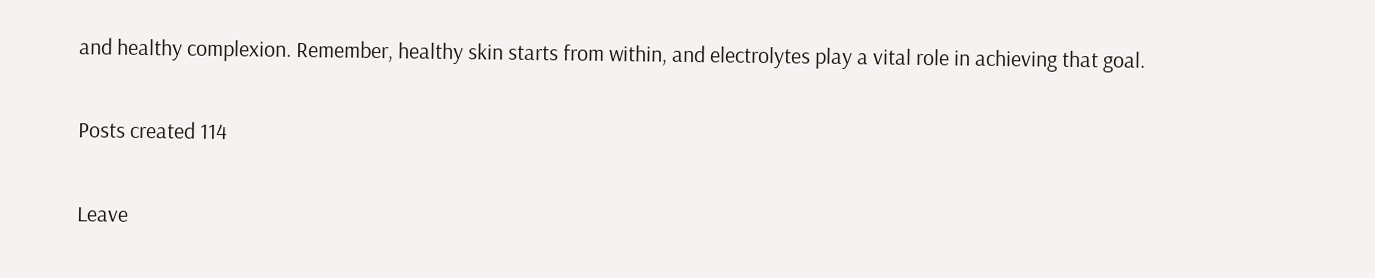and healthy complexion. Remember, healthy skin starts from within, and electrolytes play a vital role in achieving that goal.

Posts created 114

Leave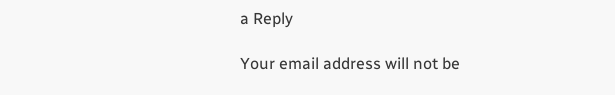a Reply

Your email address will not be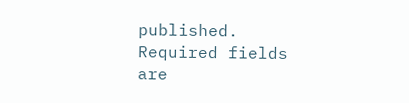published. Required fields are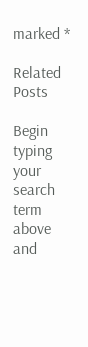marked *

Related Posts

Begin typing your search term above and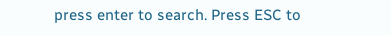press enter to search. Press ESC to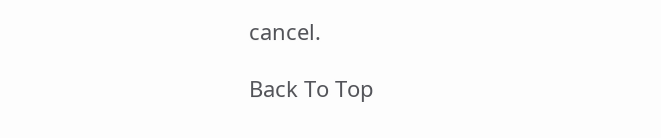cancel.

Back To Top